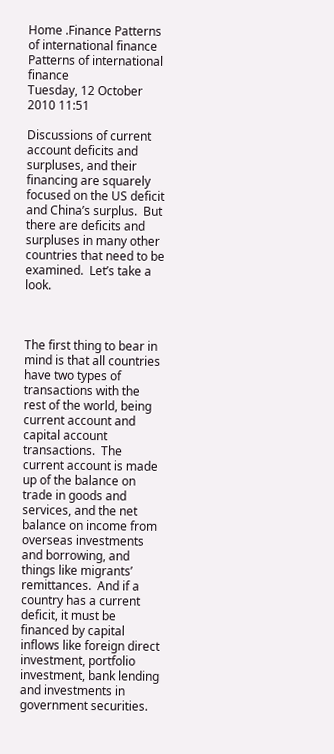Home .Finance Patterns of international finance
Patterns of international finance
Tuesday, 12 October 2010 11:51

Discussions of current account deficits and surpluses, and their financing are squarely focused on the US deficit and China’s surplus.  But there are deficits and surpluses in many other countries that need to be examined.  Let’s take a look.



The first thing to bear in mind is that all countries have two types of transactions with the rest of the world, being current account and capital account transactions.  The current account is made up of the balance on trade in goods and services, and the net balance on income from overseas investments and borrowing, and things like migrants’ remittances.  And if a country has a current deficit, it must be financed by capital inflows like foreign direct investment, portfolio investment, bank lending and investments in government securities.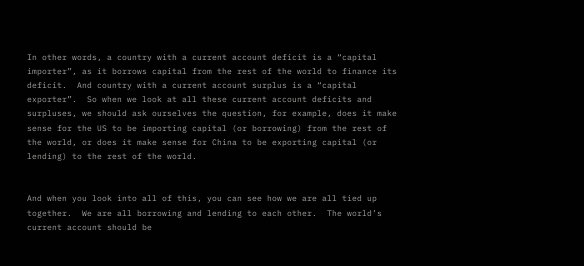In other words, a country with a current account deficit is a “capital importer”, as it borrows capital from the rest of the world to finance its deficit.  And country with a current account surplus is a “capital exporter”.  So when we look at all these current account deficits and surpluses, we should ask ourselves the question, for example, does it make sense for the US to be importing capital (or borrowing) from the rest of the world, or does it make sense for China to be exporting capital (or lending) to the rest of the world.


And when you look into all of this, you can see how we are all tied up together.  We are all borrowing and lending to each other.  The world’s current account should be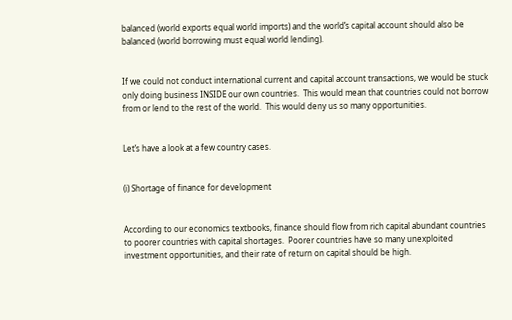balanced (world exports equal world imports) and the world’s capital account should also be balanced (world borrowing must equal world lending).


If we could not conduct international current and capital account transactions, we would be stuck only doing business INSIDE our own countries.  This would mean that countries could not borrow from or lend to the rest of the world.  This would deny us so many opportunities.


Let’s have a look at a few country cases.


(i) Shortage of finance for development


According to our economics textbooks, finance should flow from rich capital abundant countries to poorer countries with capital shortages.  Poorer countries have so many unexploited investment opportunities, and their rate of return on capital should be high.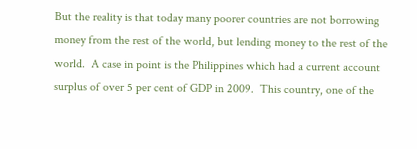But the reality is that today many poorer countries are not borrowing money from the rest of the world, but lending money to the rest of the world.  A case in point is the Philippines which had a current account surplus of over 5 per cent of GDP in 2009.  This country, one of the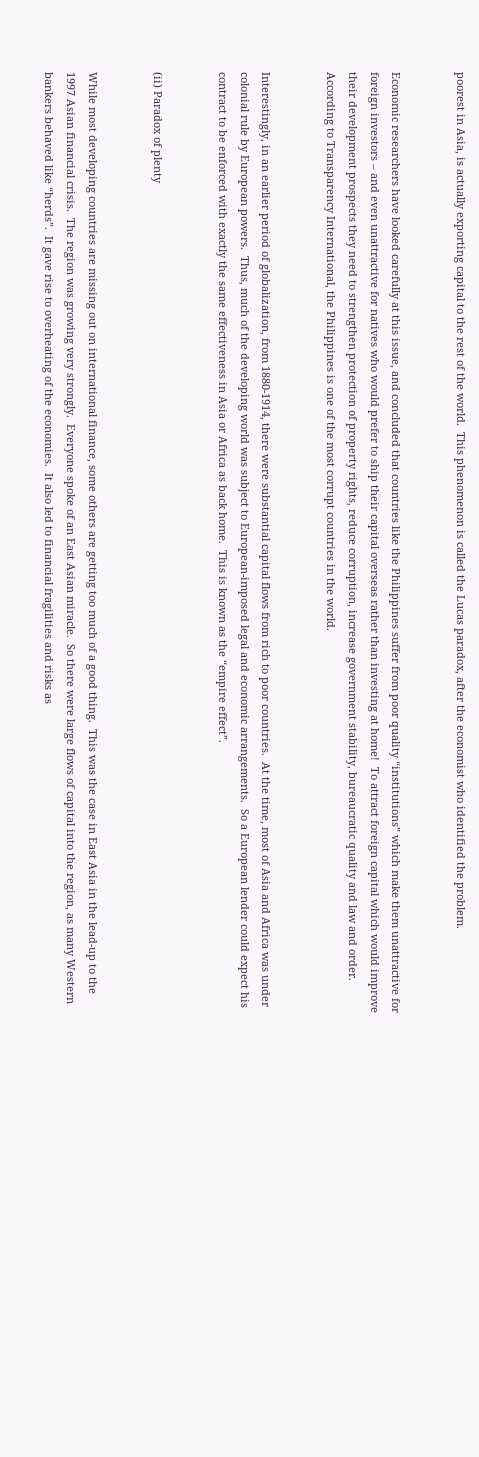poorest in Asia, is actually exporting capital to the rest of the world.  This phenomenon is called the Lucas paradox, after the economist who identified the problem.


Economic researchers have looked carefully at this issue, and concluded that countries like the Philippines suffer from poor quality “institutions” which make them unattractive for foreign investors – and even unattractive for natives who would prefer to ship their capital overseas rather than investing at home!  To attract foreign capital which would improve their development prospects they need to strengthen protection of property rights, reduce corruption, increase government stability, bureaucratic quality and law and order.  According to Transparency International, the Philippines is one of the most corrupt countries in the world.


Interestingly, in an earlier period of globalization, from 1880-1914, there were substantial capital flows from rich to poor countries.  At the time, most of Asia and Africa was under colonial rule by European powers.  Thus, much of the developing world was subject to European-imposed legal and economic arrangements.  So a European lender could expect his contract to be enforced with exactly the same effectiveness in Asia or Africa as back home.  This is known as the “empire effect”.


(ii) Paradox of plenty


While most developing countries are missing out on international finance, some others are getting too much of a good thing.  This was the case in East Asia in the lead-up to the 1997 Asian financial crisis.  The region was growing very strongly.  Everyone spoke of an East Asian miracle.  So there were large flows of capital into the region, as many Western bankers behaved like “herds”.  It gave rise to overheating of the economies.  It also led to financial fragilities and risks as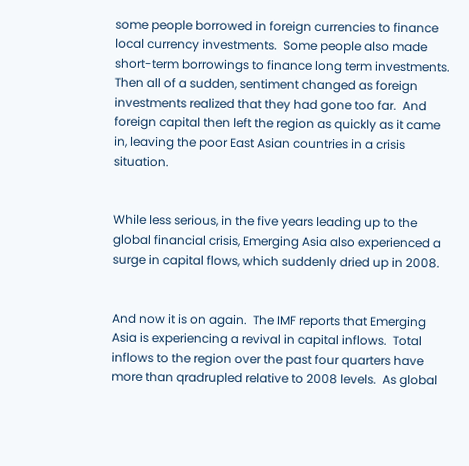some people borrowed in foreign currencies to finance local currency investments.  Some people also made short-term borrowings to finance long term investments.  Then all of a sudden, sentiment changed as foreign investments realized that they had gone too far.  And foreign capital then left the region as quickly as it came in, leaving the poor East Asian countries in a crisis situation.


While less serious, in the five years leading up to the global financial crisis, Emerging Asia also experienced a surge in capital flows, which suddenly dried up in 2008.


And now it is on again.  The IMF reports that Emerging Asia is experiencing a revival in capital inflows.  Total inflows to the region over the past four quarters have more than qradrupled relative to 2008 levels.  As global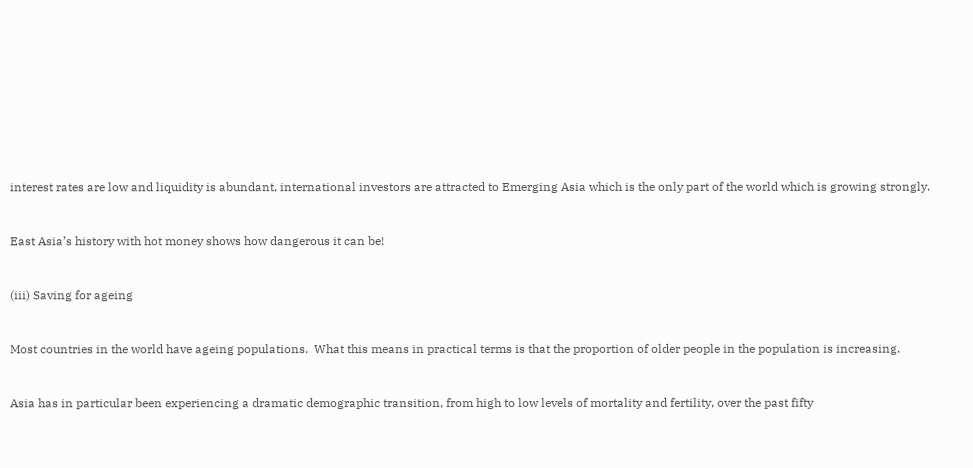interest rates are low and liquidity is abundant, international investors are attracted to Emerging Asia which is the only part of the world which is growing strongly.


East Asia’s history with hot money shows how dangerous it can be!


(iii) Saving for ageing


Most countries in the world have ageing populations.  What this means in practical terms is that the proportion of older people in the population is increasing.


Asia has in particular been experiencing a dramatic demographic transition, from high to low levels of mortality and fertility, over the past fifty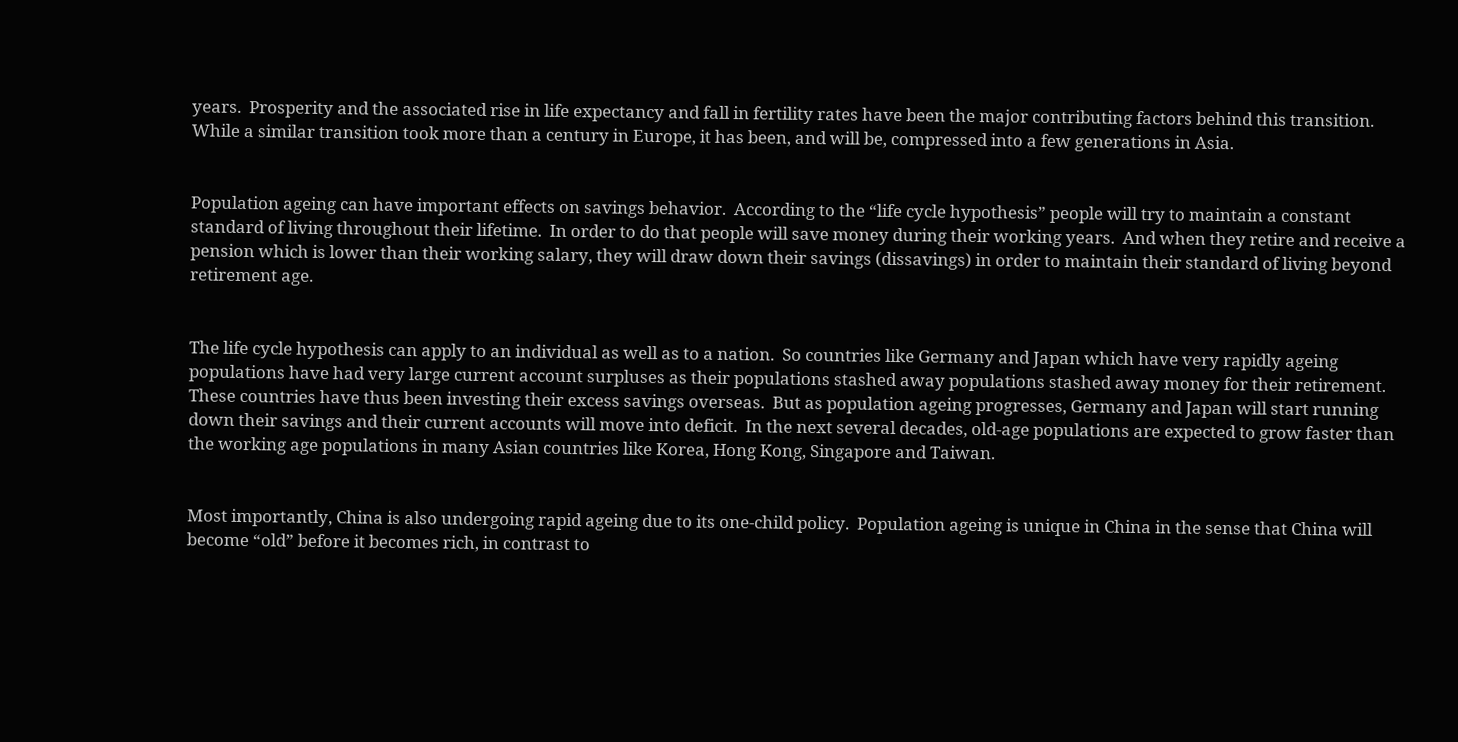years.  Prosperity and the associated rise in life expectancy and fall in fertility rates have been the major contributing factors behind this transition.  While a similar transition took more than a century in Europe, it has been, and will be, compressed into a few generations in Asia.


Population ageing can have important effects on savings behavior.  According to the “life cycle hypothesis” people will try to maintain a constant standard of living throughout their lifetime.  In order to do that people will save money during their working years.  And when they retire and receive a pension which is lower than their working salary, they will draw down their savings (dissavings) in order to maintain their standard of living beyond retirement age.


The life cycle hypothesis can apply to an individual as well as to a nation.  So countries like Germany and Japan which have very rapidly ageing populations have had very large current account surpluses as their populations stashed away populations stashed away money for their retirement.  These countries have thus been investing their excess savings overseas.  But as population ageing progresses, Germany and Japan will start running down their savings and their current accounts will move into deficit.  In the next several decades, old-age populations are expected to grow faster than the working age populations in many Asian countries like Korea, Hong Kong, Singapore and Taiwan.


Most importantly, China is also undergoing rapid ageing due to its one-child policy.  Population ageing is unique in China in the sense that China will become “old” before it becomes rich, in contrast to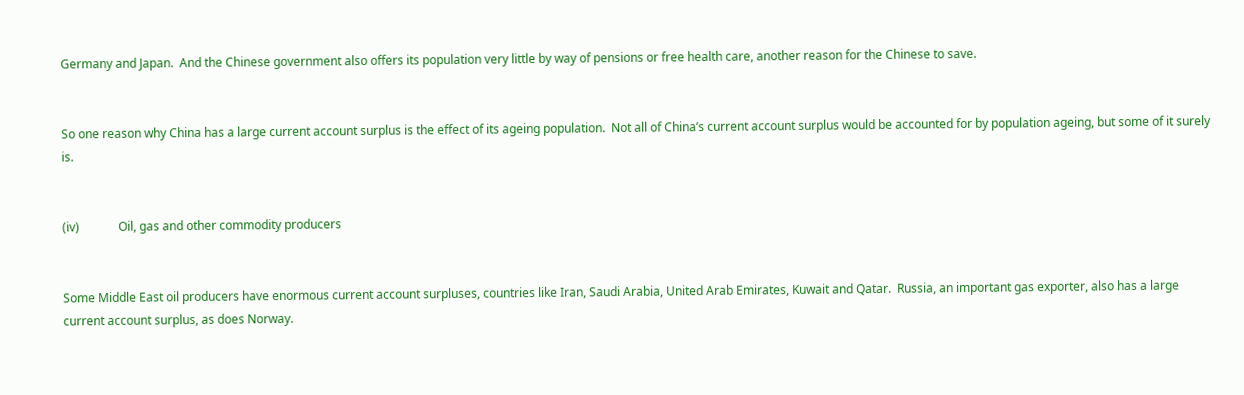Germany and Japan.  And the Chinese government also offers its population very little by way of pensions or free health care, another reason for the Chinese to save.


So one reason why China has a large current account surplus is the effect of its ageing population.  Not all of China’s current account surplus would be accounted for by population ageing, but some of it surely is.


(iv)             Oil, gas and other commodity producers


Some Middle East oil producers have enormous current account surpluses, countries like Iran, Saudi Arabia, United Arab Emirates, Kuwait and Qatar.  Russia, an important gas exporter, also has a large current account surplus, as does Norway.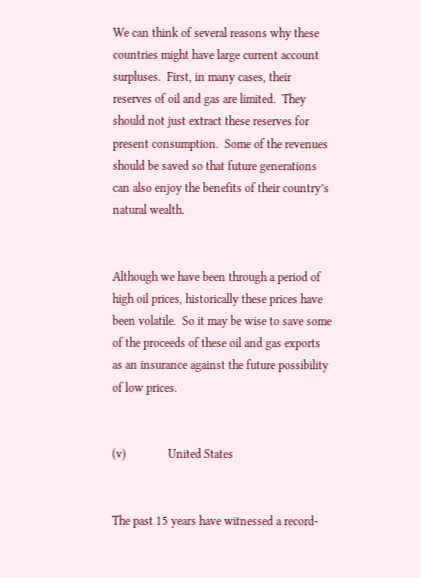We can think of several reasons why these countries might have large current account surpluses.  First, in many cases, their reserves of oil and gas are limited.  They should not just extract these reserves for present consumption.  Some of the revenues should be saved so that future generations can also enjoy the benefits of their country’s natural wealth.


Although we have been through a period of high oil prices, historically these prices have been volatile.  So it may be wise to save some of the proceeds of these oil and gas exports as an insurance against the future possibility of low prices.


(v)              United States


The past 15 years have witnessed a record-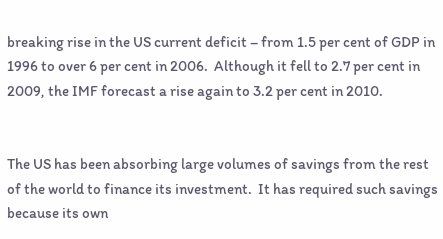breaking rise in the US current deficit – from 1.5 per cent of GDP in 1996 to over 6 per cent in 2006.  Although it fell to 2.7 per cent in 2009, the IMF forecast a rise again to 3.2 per cent in 2010.


The US has been absorbing large volumes of savings from the rest of the world to finance its investment.  It has required such savings because its own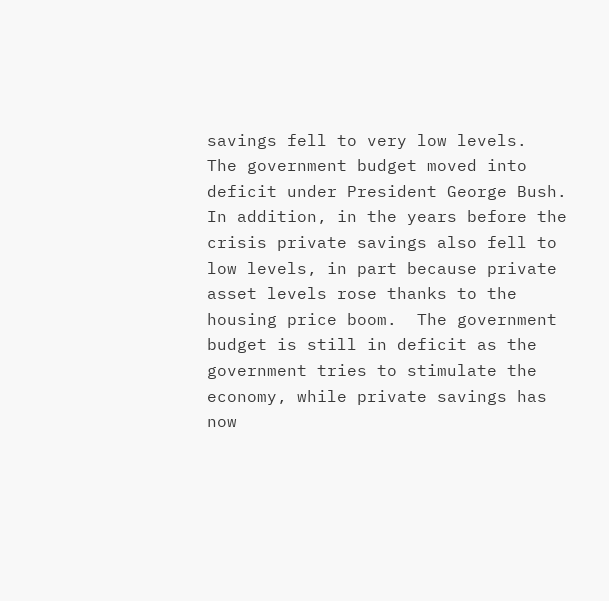savings fell to very low levels.  The government budget moved into deficit under President George Bush.  In addition, in the years before the crisis private savings also fell to low levels, in part because private asset levels rose thanks to the housing price boom.  The government budget is still in deficit as the government tries to stimulate the economy, while private savings has now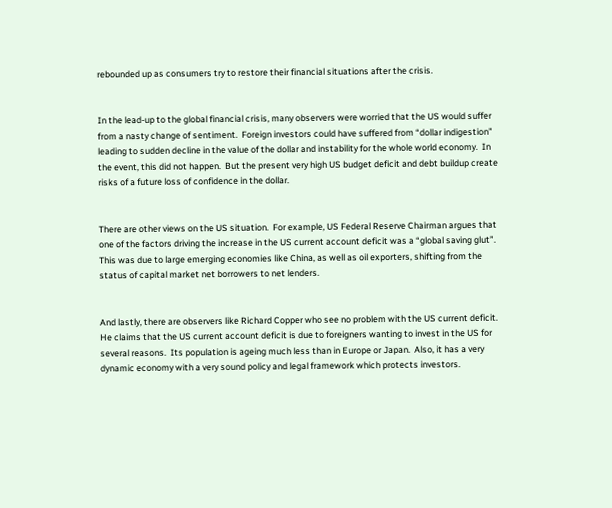rebounded up as consumers try to restore their financial situations after the crisis.


In the lead-up to the global financial crisis, many observers were worried that the US would suffer from a nasty change of sentiment.  Foreign investors could have suffered from “dollar indigestion” leading to sudden decline in the value of the dollar and instability for the whole world economy.  In the event, this did not happen.  But the present very high US budget deficit and debt buildup create risks of a future loss of confidence in the dollar.


There are other views on the US situation.  For example, US Federal Reserve Chairman argues that one of the factors driving the increase in the US current account deficit was a “global saving glut”.  This was due to large emerging economies like China, as well as oil exporters, shifting from the status of capital market net borrowers to net lenders.


And lastly, there are observers like Richard Copper who see no problem with the US current deficit.  He claims that the US current account deficit is due to foreigners wanting to invest in the US for several reasons.  Its population is ageing much less than in Europe or Japan.  Also, it has a very dynamic economy with a very sound policy and legal framework which protects investors.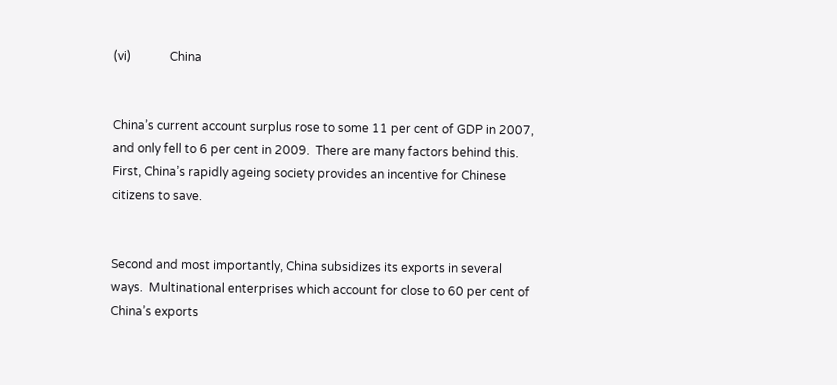(vi)             China


China’s current account surplus rose to some 11 per cent of GDP in 2007, and only fell to 6 per cent in 2009.  There are many factors behind this.  First, China’s rapidly ageing society provides an incentive for Chinese citizens to save.


Second and most importantly, China subsidizes its exports in several ways.  Multinational enterprises which account for close to 60 per cent of China’s exports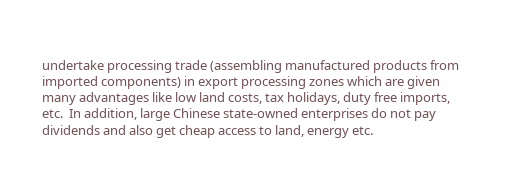undertake processing trade (assembling manufactured products from imported components) in export processing zones which are given many advantages like low land costs, tax holidays, duty free imports, etc.  In addition, large Chinese state-owned enterprises do not pay dividends and also get cheap access to land, energy etc.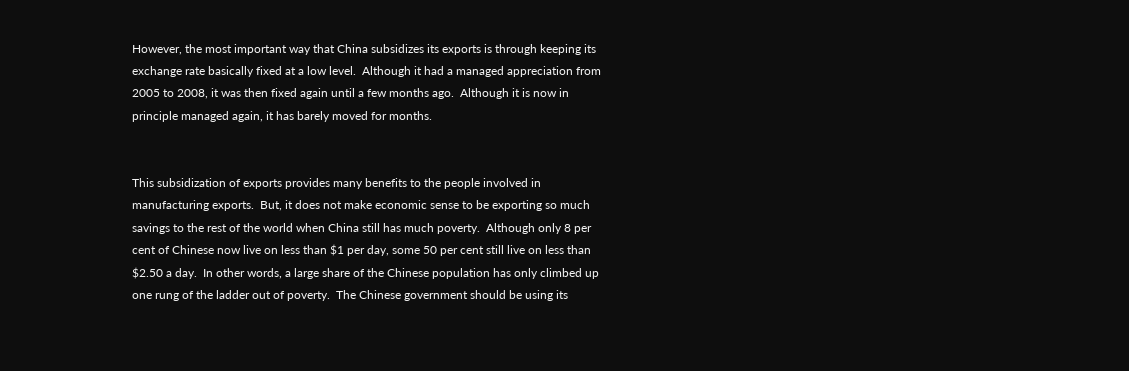However, the most important way that China subsidizes its exports is through keeping its exchange rate basically fixed at a low level.  Although it had a managed appreciation from 2005 to 2008, it was then fixed again until a few months ago.  Although it is now in principle managed again, it has barely moved for months.


This subsidization of exports provides many benefits to the people involved in manufacturing exports.  But, it does not make economic sense to be exporting so much savings to the rest of the world when China still has much poverty.  Although only 8 per cent of Chinese now live on less than $1 per day, some 50 per cent still live on less than $2.50 a day.  In other words, a large share of the Chinese population has only climbed up one rung of the ladder out of poverty.  The Chinese government should be using its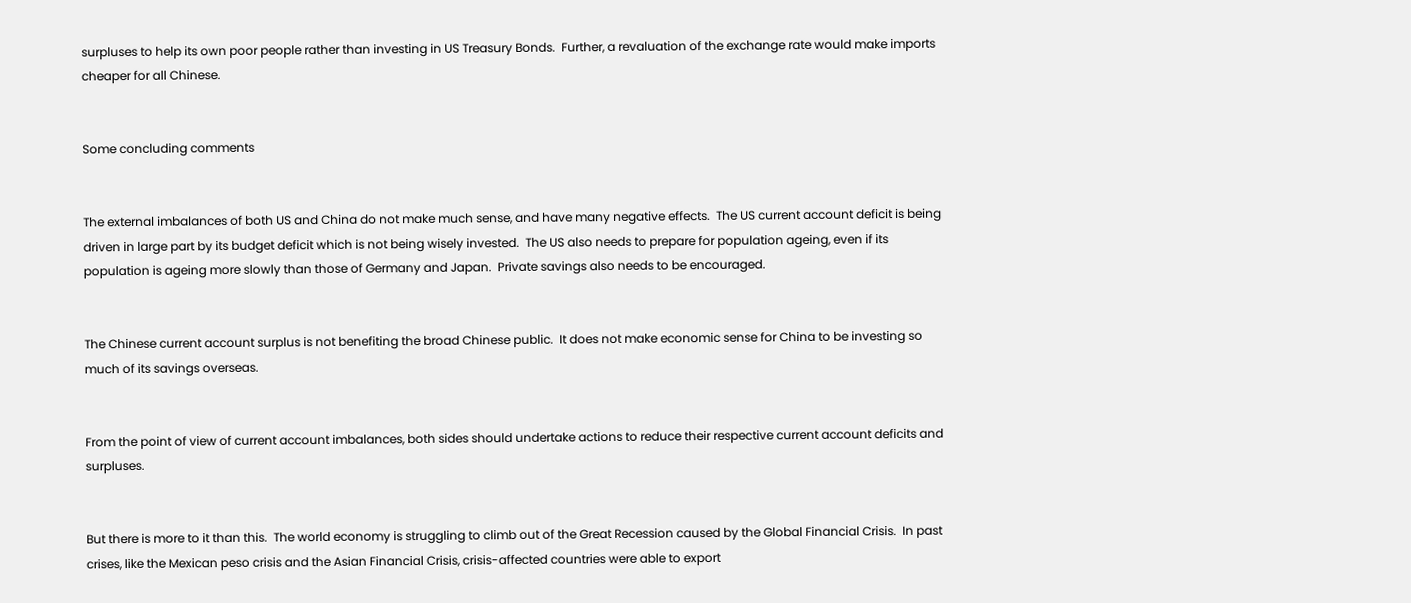surpluses to help its own poor people rather than investing in US Treasury Bonds.  Further, a revaluation of the exchange rate would make imports cheaper for all Chinese.


Some concluding comments


The external imbalances of both US and China do not make much sense, and have many negative effects.  The US current account deficit is being driven in large part by its budget deficit which is not being wisely invested.  The US also needs to prepare for population ageing, even if its population is ageing more slowly than those of Germany and Japan.  Private savings also needs to be encouraged.


The Chinese current account surplus is not benefiting the broad Chinese public.  It does not make economic sense for China to be investing so much of its savings overseas.


From the point of view of current account imbalances, both sides should undertake actions to reduce their respective current account deficits and surpluses.


But there is more to it than this.  The world economy is struggling to climb out of the Great Recession caused by the Global Financial Crisis.  In past crises, like the Mexican peso crisis and the Asian Financial Crisis, crisis-affected countries were able to export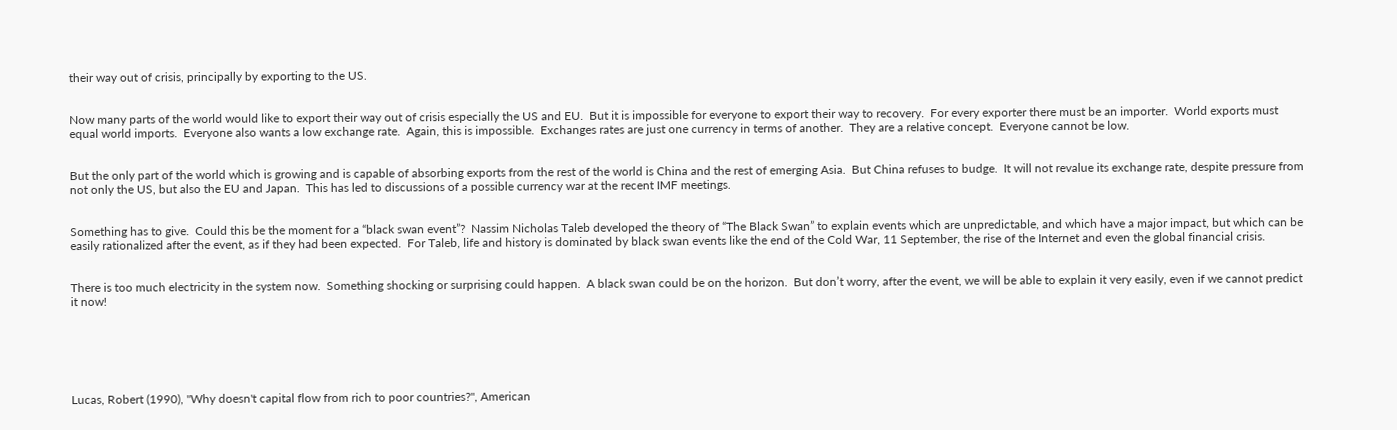their way out of crisis, principally by exporting to the US.


Now many parts of the world would like to export their way out of crisis especially the US and EU.  But it is impossible for everyone to export their way to recovery.  For every exporter there must be an importer.  World exports must equal world imports.  Everyone also wants a low exchange rate.  Again, this is impossible.  Exchanges rates are just one currency in terms of another.  They are a relative concept.  Everyone cannot be low.


But the only part of the world which is growing and is capable of absorbing exports from the rest of the world is China and the rest of emerging Asia.  But China refuses to budge.  It will not revalue its exchange rate, despite pressure from not only the US, but also the EU and Japan.  This has led to discussions of a possible currency war at the recent IMF meetings.


Something has to give.  Could this be the moment for a “black swan event”?  Nassim Nicholas Taleb developed the theory of “The Black Swan” to explain events which are unpredictable, and which have a major impact, but which can be easily rationalized after the event, as if they had been expected.  For Taleb, life and history is dominated by black swan events like the end of the Cold War, 11 September, the rise of the Internet and even the global financial crisis.


There is too much electricity in the system now.  Something shocking or surprising could happen.  A black swan could be on the horizon.  But don’t worry, after the event, we will be able to explain it very easily, even if we cannot predict it now!






Lucas, Robert (1990), "Why doesn't capital flow from rich to poor countries?", American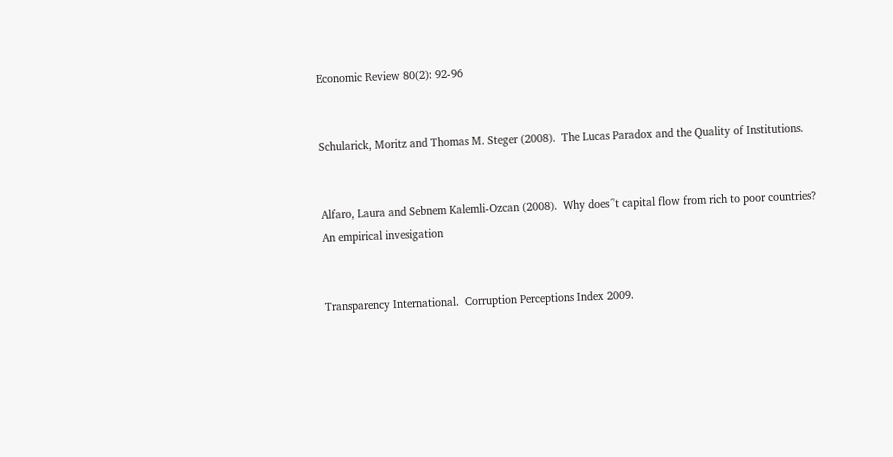Economic Review 80(2): 92-96


Schularick, Moritz and Thomas M. Steger (2008).  The Lucas Paradox and the Quality of Institutions.


Alfaro, Laura and Sebnem Kalemli-Ozcan (2008).  Why does´'t capital flow from rich to poor countries? An empirical invesigation


Transparency International.  Corruption Perceptions Index 2009.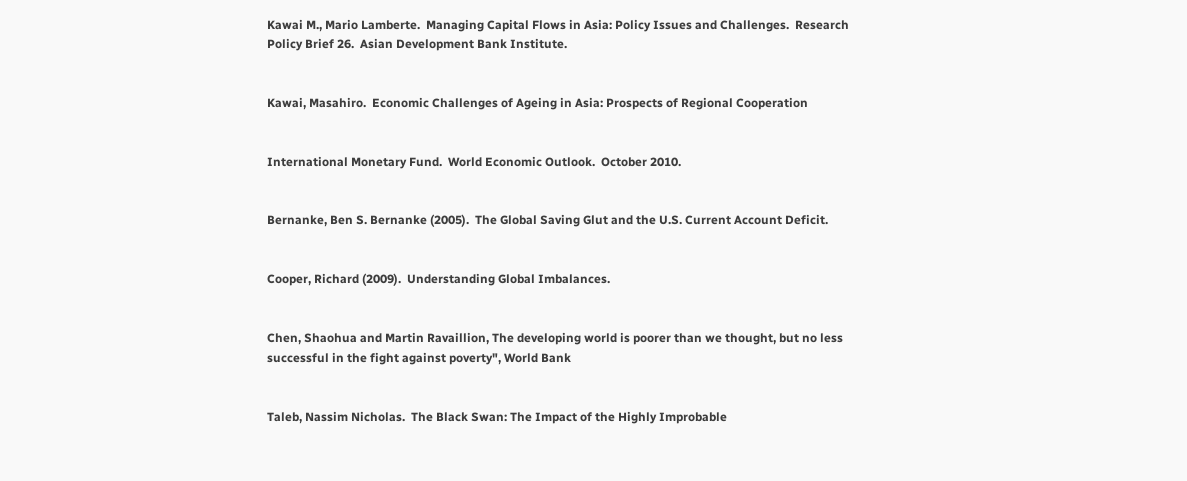Kawai M., Mario Lamberte.  Managing Capital Flows in Asia: Policy Issues and Challenges.  Research Policy Brief 26.  Asian Development Bank Institute.


Kawai, Masahiro.  Economic Challenges of Ageing in Asia: Prospects of Regional Cooperation


International Monetary Fund.  World Economic Outlook.  October 2010.


Bernanke, Ben S. Bernanke (2005).  The Global Saving Glut and the U.S. Current Account Deficit.


Cooper, Richard (2009).  Understanding Global Imbalances.


Chen, Shaohua and Martin Ravaillion, The developing world is poorer than we thought, but no less successful in the fight against poverty", World Bank


Taleb, Nassim Nicholas.  The Black Swan: The Impact of the Highly Improbable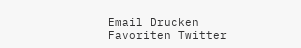Email Drucken Favoriten Twitter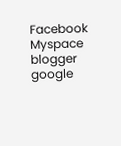Facebook Myspace blogger google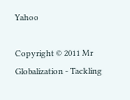Yahoo

Copyright © 2011 Mr Globalization - Tackling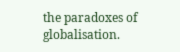the paradoxes of globalisation.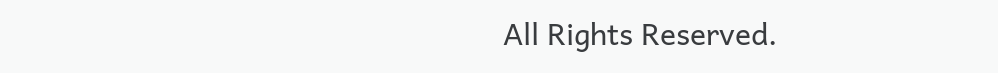All Rights Reserved.